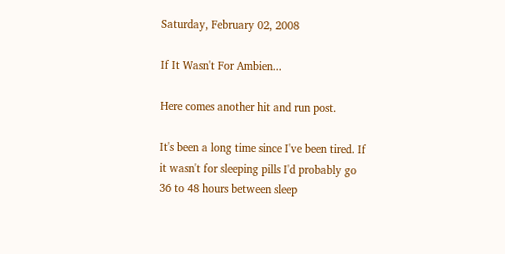Saturday, February 02, 2008

If It Wasn't For Ambien...

Here comes another hit and run post.

It's been a long time since I've been tired. If it wasn't for sleeping pills I'd probably go 36 to 48 hours between sleep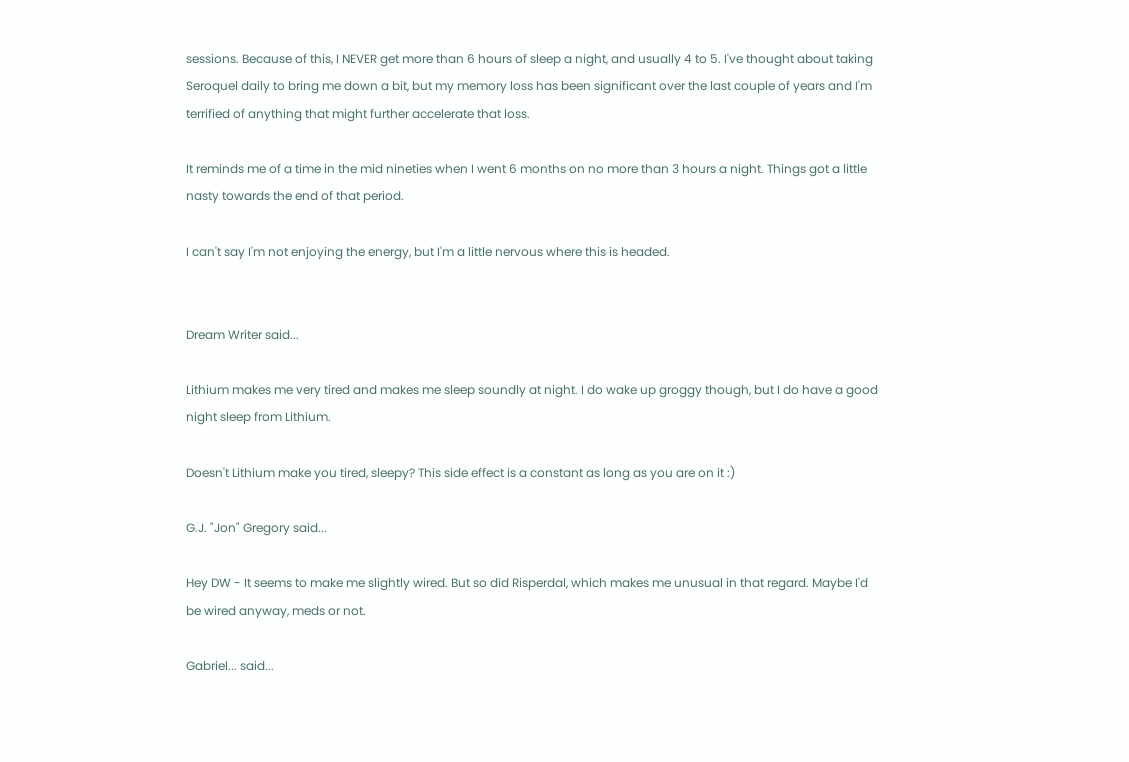sessions. Because of this, I NEVER get more than 6 hours of sleep a night, and usually 4 to 5. I've thought about taking Seroquel daily to bring me down a bit, but my memory loss has been significant over the last couple of years and I'm terrified of anything that might further accelerate that loss.

It reminds me of a time in the mid nineties when I went 6 months on no more than 3 hours a night. Things got a little nasty towards the end of that period.

I can't say I'm not enjoying the energy, but I'm a little nervous where this is headed.


Dream Writer said...

Lithium makes me very tired and makes me sleep soundly at night. I do wake up groggy though, but I do have a good night sleep from Lithium.

Doesn't Lithium make you tired, sleepy? This side effect is a constant as long as you are on it :)

G.J. "Jon" Gregory said...

Hey DW - It seems to make me slightly wired. But so did Risperdal, which makes me unusual in that regard. Maybe I'd be wired anyway, meds or not.

Gabriel... said...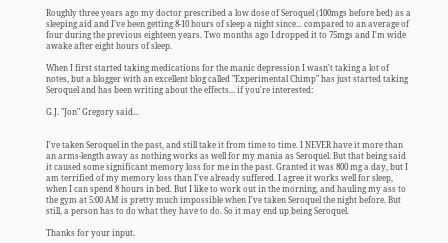Roughly three years ago my doctor prescribed a low dose of Seroquel (100mgs before bed) as a sleeping aid and I've been getting 8-10 hours of sleep a night since... compared to an average of four during the previous eighteen years. Two months ago I dropped it to 75mgs and I'm wide awake after eight hours of sleep.

When I first started taking medications for the manic depression I wasn't taking a lot of notes, but a blogger with an excellent blog called "Experimental Chimp" has just started taking Seroquel and has been writing about the effects... if you're interested:

G.J. "Jon" Gregory said...


I've taken Seroquel in the past, and still take it from time to time. I NEVER have it more than an arms-length away as nothing works as well for my mania as Seroquel. But that being said it caused some significant memory loss for me in the past. Granted it was 800 mg a day, but I am terrified of my memory loss than I've already suffered. I agree it works well for sleep, when I can spend 8 hours in bed. But I like to work out in the morning, and hauling my ass to the gym at 5:00 AM is pretty much impossible when I've taken Seroquel the night before. But still, a person has to do what they have to do. So it may end up being Seroquel.

Thanks for your input.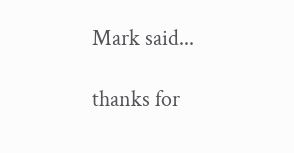Mark said...

thanks for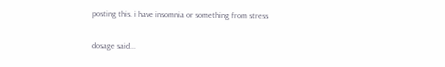posting this. i have insomnia or something from stress

dosage said...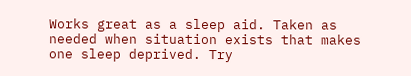Works great as a sleep aid. Taken as needed when situation exists that makes one sleep deprived. Try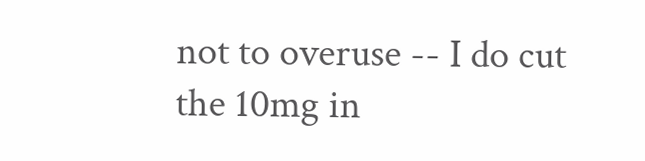not to overuse -- I do cut the 10mg in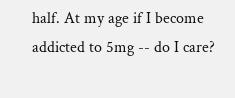half. At my age if I become addicted to 5mg -- do I care?